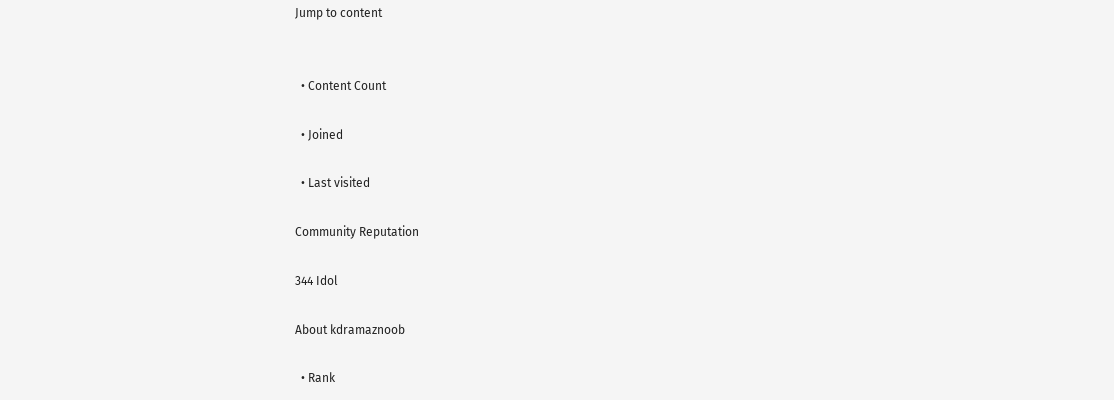Jump to content


  • Content Count

  • Joined

  • Last visited

Community Reputation

344 Idol

About kdramaznoob

  • Rank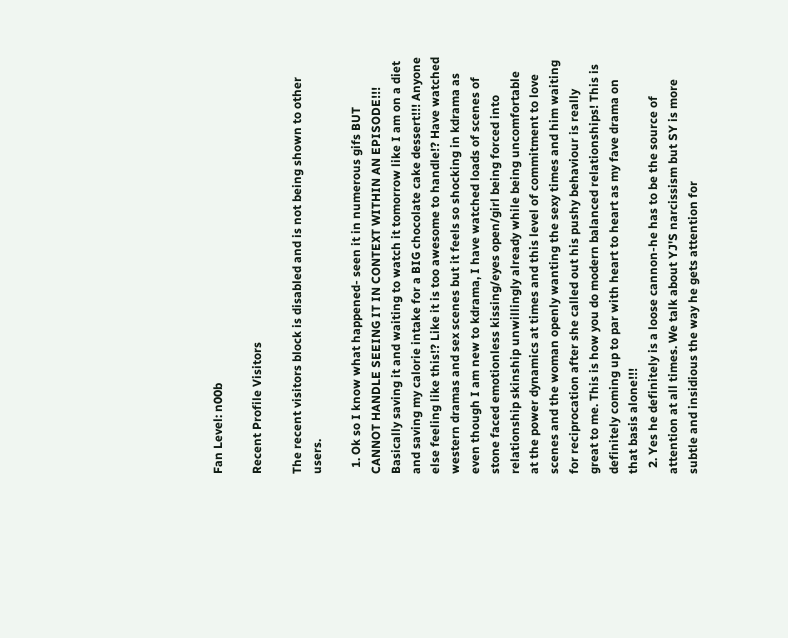Fan Level: n00b

Recent Profile Visitors

The recent visitors block is disabled and is not being shown to other users.

  1. Ok so I know what happened- seen it in numerous gifs BUT CANNOT HANDLE SEEING IT IN CONTEXT WITHIN AN EPISODE!!! Basically saving it and waiting to watch it tomorrow like I am on a diet and saving my calorie intake for a BIG chocolate cake dessert!!! Anyone else feeling like this!? Like it is too awesome to handle!? Have watched western dramas and sex scenes but it feels so shocking in kdrama as even though I am new to kdrama, I have watched loads of scenes of stone faced emotionless kissing/eyes open/girl being forced into relationship skinship unwillingly already while being uncomfortable at the power dynamics at times and this level of commitment to love scenes and the woman openly wanting the sexy times and him waiting for reciprocation after she called out his pushy behaviour is really great to me. This is how you do modern balanced relationships! This is definitely coming up to par with heart to heart as my fave drama on that basis alone!!!
  2. Yes he definitely is a loose cannon-he has to be the source of attention at all times. We talk about YJ'S narcissism but SY is more subtle and insidious the way he gets attention for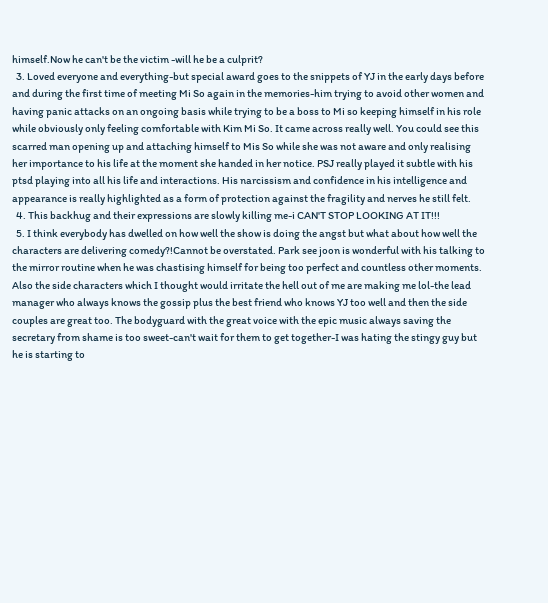himself.Now he can't be the victim -will he be a culprit?
  3. Loved everyone and everything-but special award goes to the snippets of YJ in the early days before and during the first time of meeting Mi So again in the memories-him trying to avoid other women and having panic attacks on an ongoing basis while trying to be a boss to Mi so keeping himself in his role while obviously only feeling comfortable with Kim Mi So. It came across really well. You could see this scarred man opening up and attaching himself to Mis So while she was not aware and only realising her importance to his life at the moment she handed in her notice. PSJ really played it subtle with his ptsd playing into all his life and interactions. His narcissism and confidence in his intelligence and appearance is really highlighted as a form of protection against the fragility and nerves he still felt.
  4. This backhug and their expressions are slowly killing me-i CAN'T STOP LOOKING AT IT!!!
  5. I think everybody has dwelled on how well the show is doing the angst but what about how well the characters are delivering comedy?!Cannot be overstated. Park see joon is wonderful with his talking to the mirror routine when he was chastising himself for being too perfect and countless other moments. Also the side characters which I thought would irritate the hell out of me are making me lol-the lead manager who always knows the gossip plus the best friend who knows YJ too well and then the side couples are great too. The bodyguard with the great voice with the epic music always saving the secretary from shame is too sweet-can't wait for them to get together-I was hating the stingy guy but he is starting to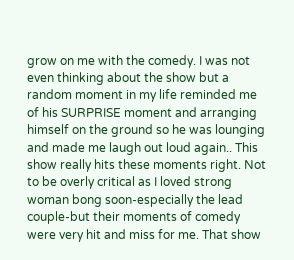grow on me with the comedy. I was not even thinking about the show but a random moment in my life reminded me of his SURPRISE moment and arranging himself on the ground so he was lounging and made me laugh out loud again.. This show really hits these moments right. Not to be overly critical as I loved strong woman bong soon-especially the lead couple-but their moments of comedy were very hit and miss for me. That show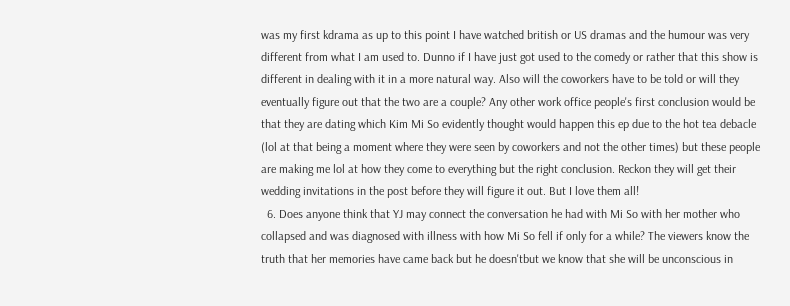was my first kdrama as up to this point I have watched british or US dramas and the humour was very different from what I am used to. Dunno if I have just got used to the comedy or rather that this show is different in dealing with it in a more natural way. Also will the coworkers have to be told or will they eventually figure out that the two are a couple? Any other work office people's first conclusion would be that they are dating which Kim Mi So evidently thought would happen this ep due to the hot tea debacle (lol at that being a moment where they were seen by coworkers and not the other times) but these people are making me lol at how they come to everything but the right conclusion. Reckon they will get their wedding invitations in the post before they will figure it out. But I love them all!
  6. Does anyone think that YJ may connect the conversation he had with Mi So with her mother who collapsed and was diagnosed with illness with how Mi So fell if only for a while? The viewers know the truth that her memories have came back but he doesn'tbut we know that she will be unconscious in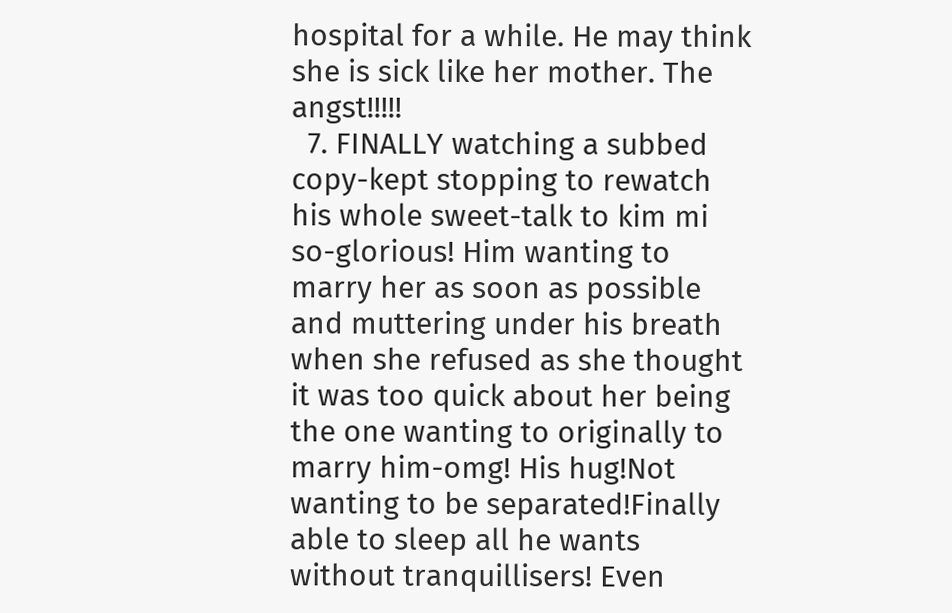hospital for a while. He may think she is sick like her mother. The angst!!!!!
  7. FINALLY watching a subbed copy-kept stopping to rewatch his whole sweet-talk to kim mi so-glorious! Him wanting to marry her as soon as possible and muttering under his breath when she refused as she thought it was too quick about her being the one wanting to originally to marry him-omg! His hug!Not wanting to be separated!Finally able to sleep all he wants without tranquillisers! Even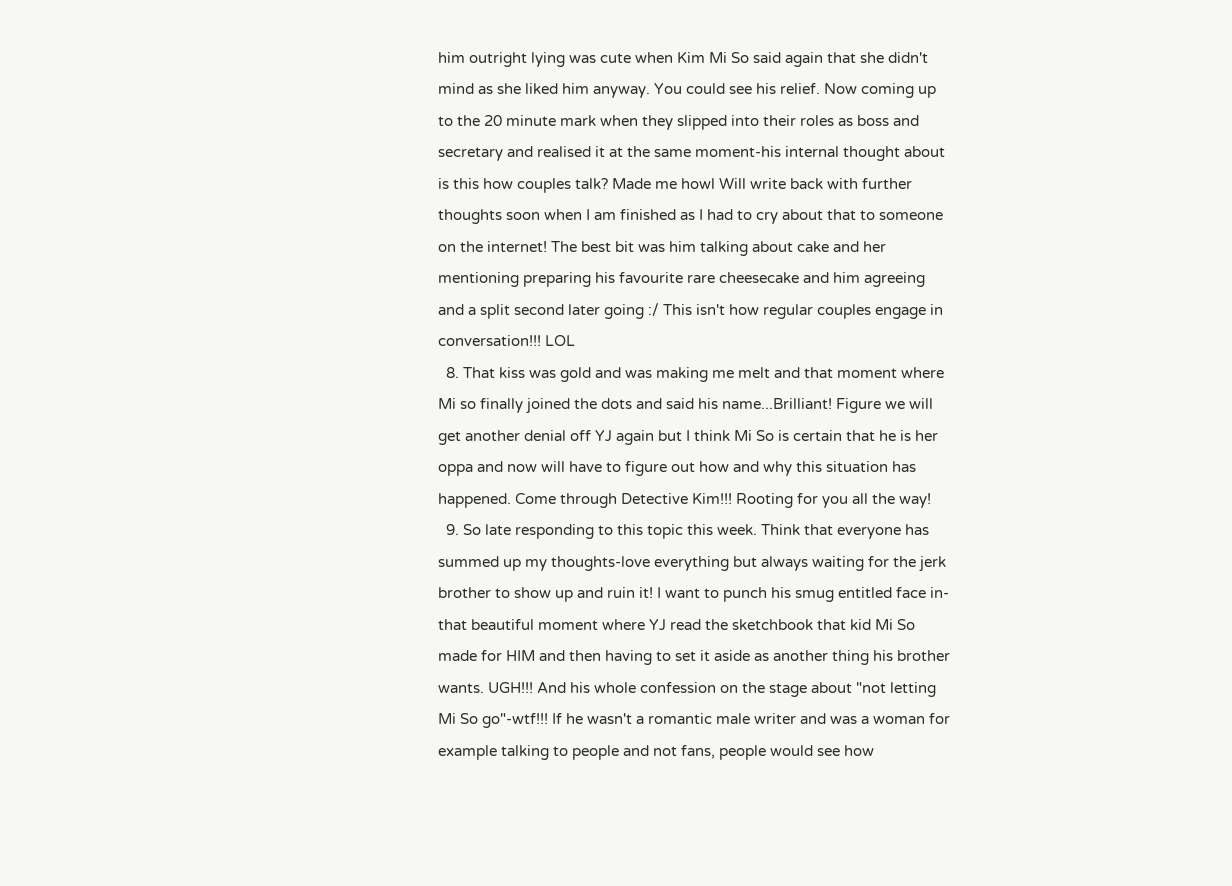him outright lying was cute when Kim Mi So said again that she didn't mind as she liked him anyway. You could see his relief. Now coming up to the 20 minute mark when they slipped into their roles as boss and secretary and realised it at the same moment-his internal thought about is this how couples talk? Made me howl Will write back with further thoughts soon when I am finished as I had to cry about that to someone on the internet! The best bit was him talking about cake and her mentioning preparing his favourite rare cheesecake and him agreeing and a split second later going :/ This isn't how regular couples engage in conversation!!! LOL
  8. That kiss was gold and was making me melt and that moment where Mi so finally joined the dots and said his name...Brilliant! Figure we will get another denial off YJ again but I think Mi So is certain that he is her oppa and now will have to figure out how and why this situation has happened. Come through Detective Kim!!! Rooting for you all the way!
  9. So late responding to this topic this week. Think that everyone has summed up my thoughts-love everything but always waiting for the jerk brother to show up and ruin it! I want to punch his smug entitled face in-that beautiful moment where YJ read the sketchbook that kid Mi So made for HIM and then having to set it aside as another thing his brother wants. UGH!!! And his whole confession on the stage about "not letting Mi So go"-wtf!!! If he wasn't a romantic male writer and was a woman for example talking to people and not fans, people would see how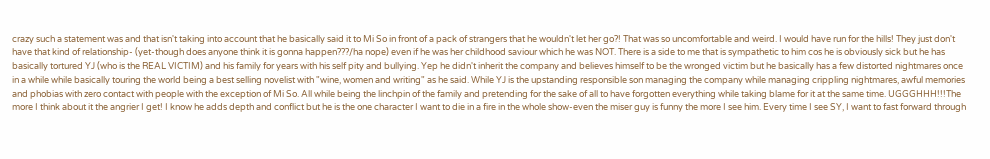crazy such a statement was and that isn't taking into account that he basically said it to Mi So in front of a pack of strangers that he wouldn't let her go?! That was so uncomfortable and weird. I would have run for the hills! They just don't have that kind of relationship- (yet-though does anyone think it is gonna happen???/ha nope) even if he was her childhood saviour which he was NOT. There is a side to me that is sympathetic to him cos he is obviously sick but he has basically tortured YJ (who is the REAL VICTIM) and his family for years with his self pity and bullying. Yep he didn't inherit the company and believes himself to be the wronged victim but he basically has a few distorted nightmares once in a while while basically touring the world being a best selling novelist with "wine, women and writing" as he said. While YJ is the upstanding responsible son managing the company while managing crippling nightmares, awful memories and phobias with zero contact with people with the exception of Mi So. All while being the linchpin of the family and pretending for the sake of all to have forgotten everything while taking blame for it at the same time. UGGGHHH!!!The more I think about it the angrier I get! I know he adds depth and conflict but he is the one character I want to die in a fire in the whole show-even the miser guy is funny the more I see him. Every time I see SY, I want to fast forward through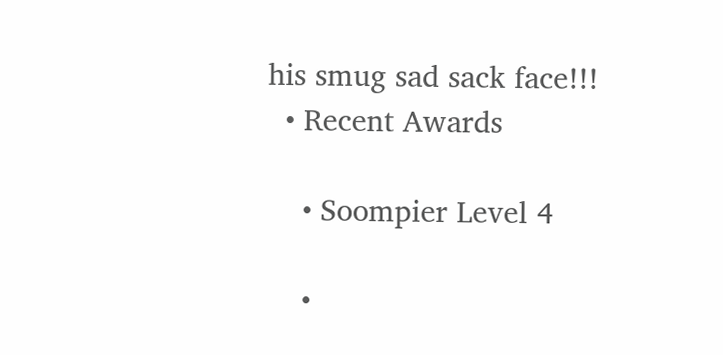his smug sad sack face!!!
  • Recent Awards

    • Soompier Level 4

    •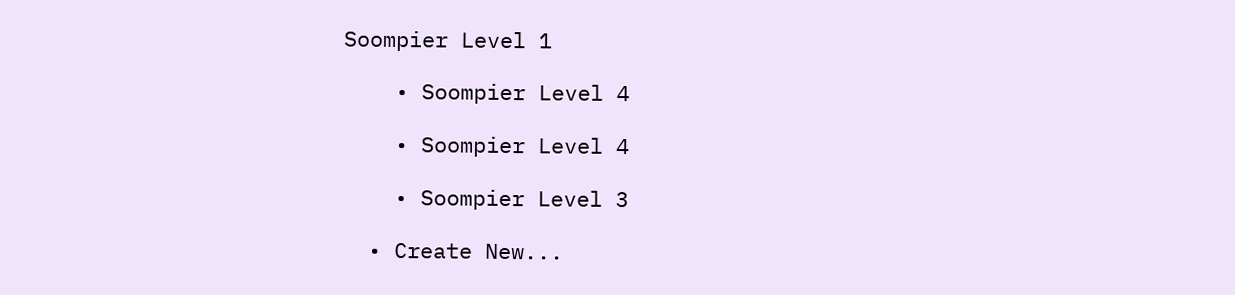Soompier Level 1

    • Soompier Level 4

    • Soompier Level 4

    • Soompier Level 3

  • Create New...